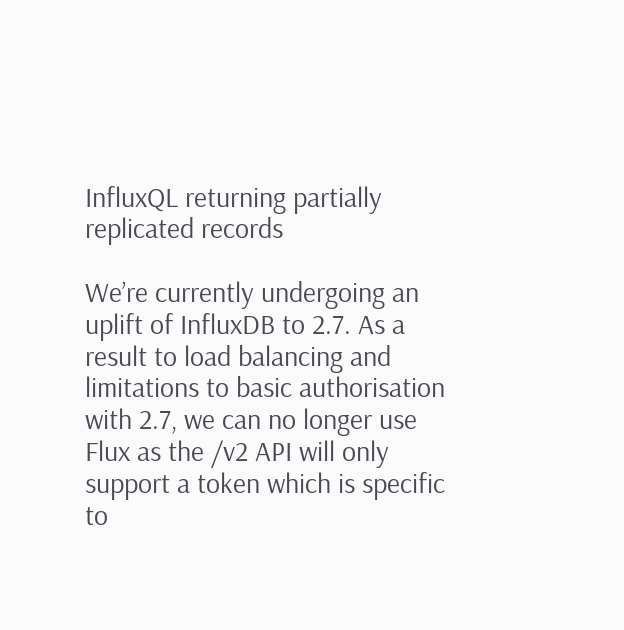InfluxQL returning partially replicated records

We’re currently undergoing an uplift of InfluxDB to 2.7. As a result to load balancing and limitations to basic authorisation with 2.7, we can no longer use Flux as the /v2 API will only support a token which is specific to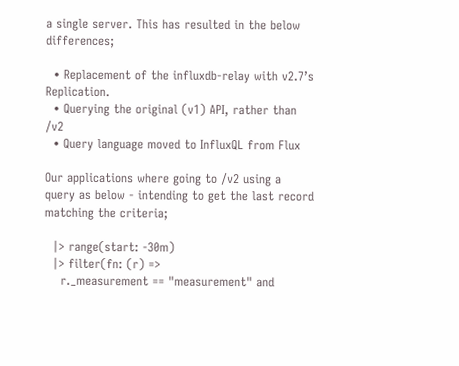a single server. This has resulted in the below differences;

  • Replacement of the influxdb-relay with v2.7’s Replication.
  • Querying the original (v1) API, rather than /v2
  • Query language moved to InfluxQL from Flux

Our applications where going to /v2 using a query as below - intending to get the last record matching the criteria;

  |> range(start: -30m)
  |> filter(fn: (r) =>
    r._measurement == "measurement" and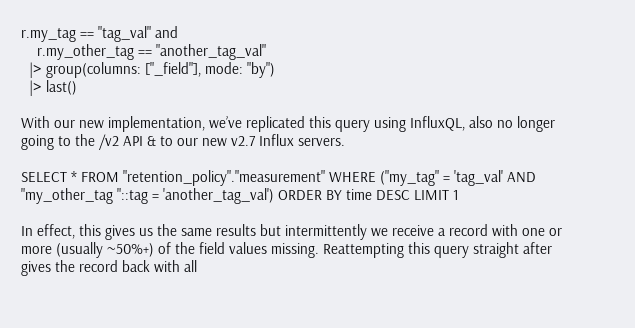r.my_tag == "tag_val" and
    r.my_other_tag == "another_tag_val"
  |> group(columns: ["_field"], mode: "by")
  |> last()

With our new implementation, we’ve replicated this query using InfluxQL, also no longer going to the /v2 API & to our new v2.7 Influx servers.

SELECT * FROM "retention_policy"."measurement" WHERE ("my_tag" = 'tag_val' AND "my_other_tag "::tag = 'another_tag_val') ORDER BY time DESC LIMIT 1

In effect, this gives us the same results but intermittently we receive a record with one or more (usually ~50%+) of the field values missing. Reattempting this query straight after gives the record back with all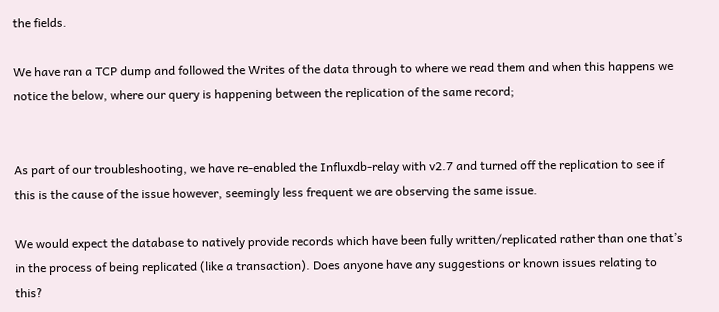the fields.

We have ran a TCP dump and followed the Writes of the data through to where we read them and when this happens we notice the below, where our query is happening between the replication of the same record;


As part of our troubleshooting, we have re-enabled the Influxdb-relay with v2.7 and turned off the replication to see if this is the cause of the issue however, seemingly less frequent we are observing the same issue.

We would expect the database to natively provide records which have been fully written/replicated rather than one that’s in the process of being replicated (like a transaction). Does anyone have any suggestions or known issues relating to this?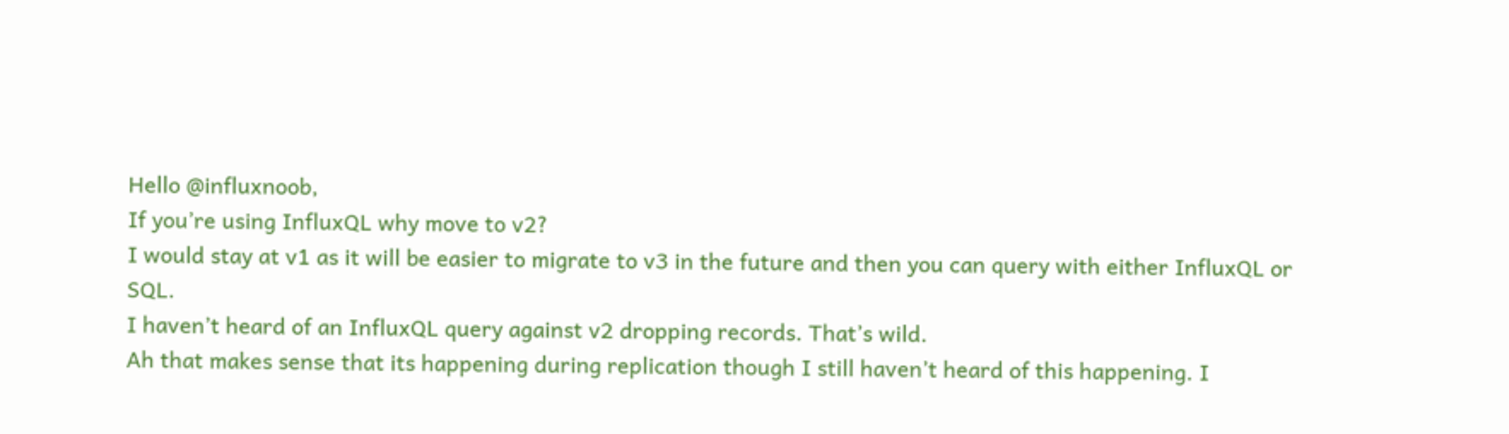Hello @influxnoob,
If you’re using InfluxQL why move to v2?
I would stay at v1 as it will be easier to migrate to v3 in the future and then you can query with either InfluxQL or SQL.
I haven’t heard of an InfluxQL query against v2 dropping records. That’s wild.
Ah that makes sense that its happening during replication though I still haven’t heard of this happening. I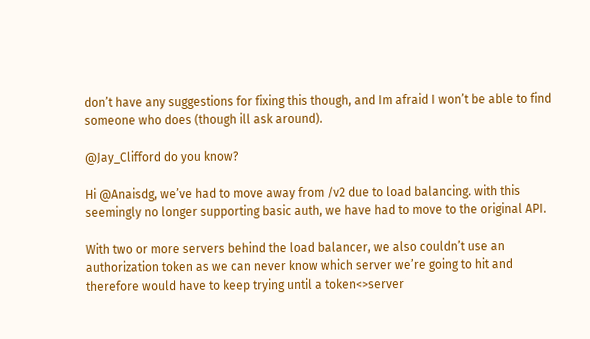don’t have any suggestions for fixing this though, and Im afraid I won’t be able to find someone who does (though ill ask around).

@Jay_Clifford do you know?

Hi @Anaisdg, we’ve had to move away from /v2 due to load balancing. with this seemingly no longer supporting basic auth, we have had to move to the original API.

With two or more servers behind the load balancer, we also couldn’t use an authorization token as we can never know which server we’re going to hit and therefore would have to keep trying until a token<>server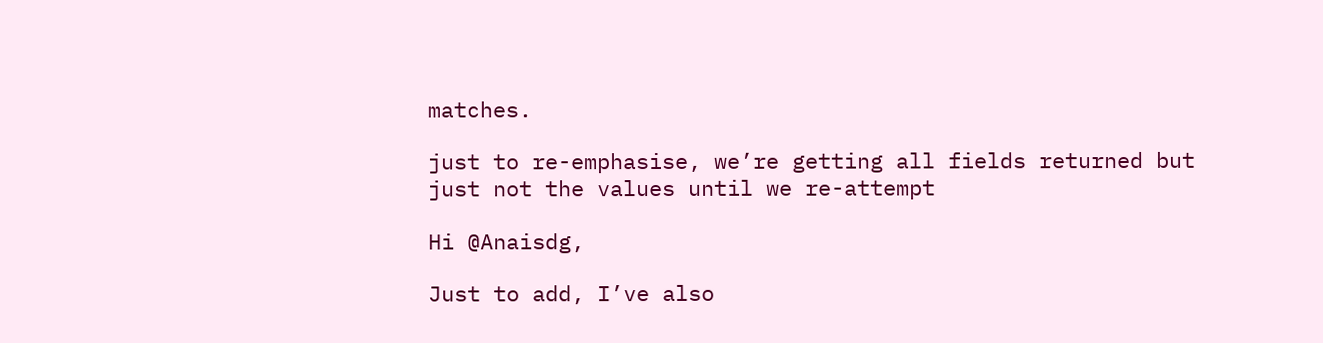matches.

just to re-emphasise, we’re getting all fields returned but just not the values until we re-attempt

Hi @Anaisdg,

Just to add, I’ve also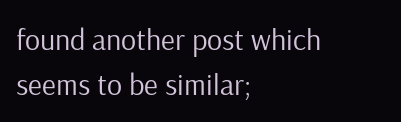found another post which seems to be similar;